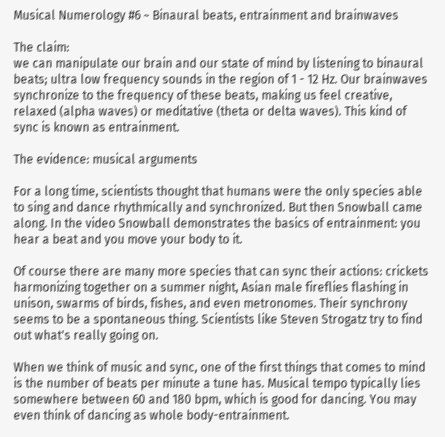Musical Numerology #6 ~ Binaural beats, entrainment and brainwaves

The claim:
we can manipulate our brain and our state of mind by listening to binaural beats; ultra low frequency sounds in the region of 1 - 12 Hz. Our brainwaves synchronize to the frequency of these beats, making us feel creative, relaxed (alpha waves) or meditative (theta or delta waves). This kind of sync is known as entrainment.

The evidence: musical arguments

For a long time, scientists thought that humans were the only species able to sing and dance rhythmically and synchronized. But then Snowball came along. In the video Snowball demonstrates the basics of entrainment: you hear a beat and you move your body to it.

Of course there are many more species that can sync their actions: crickets harmonizing together on a summer night, Asian male fireflies flashing in unison, swarms of birds, fishes, and even metronomes. Their synchrony seems to be a spontaneous thing. Scientists like Steven Strogatz try to find out what's really going on.

When we think of music and sync, one of the first things that comes to mind is the number of beats per minute a tune has. Musical tempo typically lies somewhere between 60 and 180 bpm, which is good for dancing. You may even think of dancing as whole body-entrainment.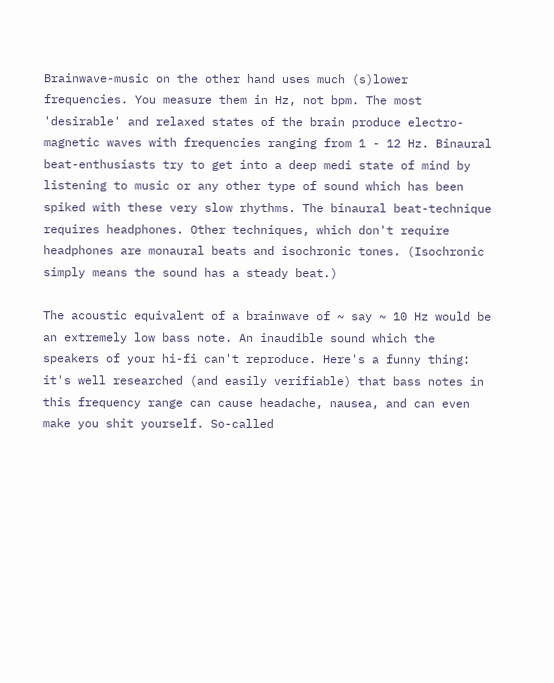Brainwave-music on the other hand uses much (s)lower frequencies. You measure them in Hz, not bpm. The most 'desirable' and relaxed states of the brain produce electro-magnetic waves with frequencies ranging from 1 - 12 Hz. Binaural beat-enthusiasts try to get into a deep medi state of mind by listening to music or any other type of sound which has been spiked with these very slow rhythms. The binaural beat-technique requires headphones. Other techniques, which don't require headphones are monaural beats and isochronic tones. (Isochronic simply means the sound has a steady beat.)

The acoustic equivalent of a brainwave of ~ say ~ 10 Hz would be an extremely low bass note. An inaudible sound which the speakers of your hi-fi can't reproduce. Here's a funny thing: it's well researched (and easily verifiable) that bass notes in this frequency range can cause headache, nausea, and can even make you shit yourself. So-called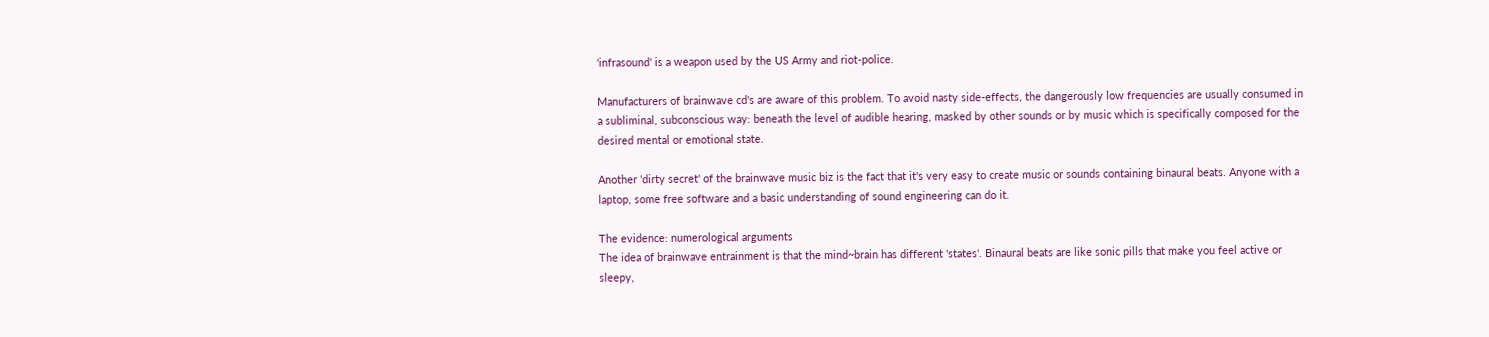'infrasound' is a weapon used by the US Army and riot-police.

Manufacturers of brainwave cd's are aware of this problem. To avoid nasty side-effects, the dangerously low frequencies are usually consumed in a subliminal, subconscious way: beneath the level of audible hearing, masked by other sounds or by music which is specifically composed for the desired mental or emotional state.

Another 'dirty secret' of the brainwave music biz is the fact that it's very easy to create music or sounds containing binaural beats. Anyone with a laptop, some free software and a basic understanding of sound engineering can do it.

The evidence: numerological arguments
The idea of brainwave entrainment is that the mind~brain has different 'states'. Binaural beats are like sonic pills that make you feel active or sleepy,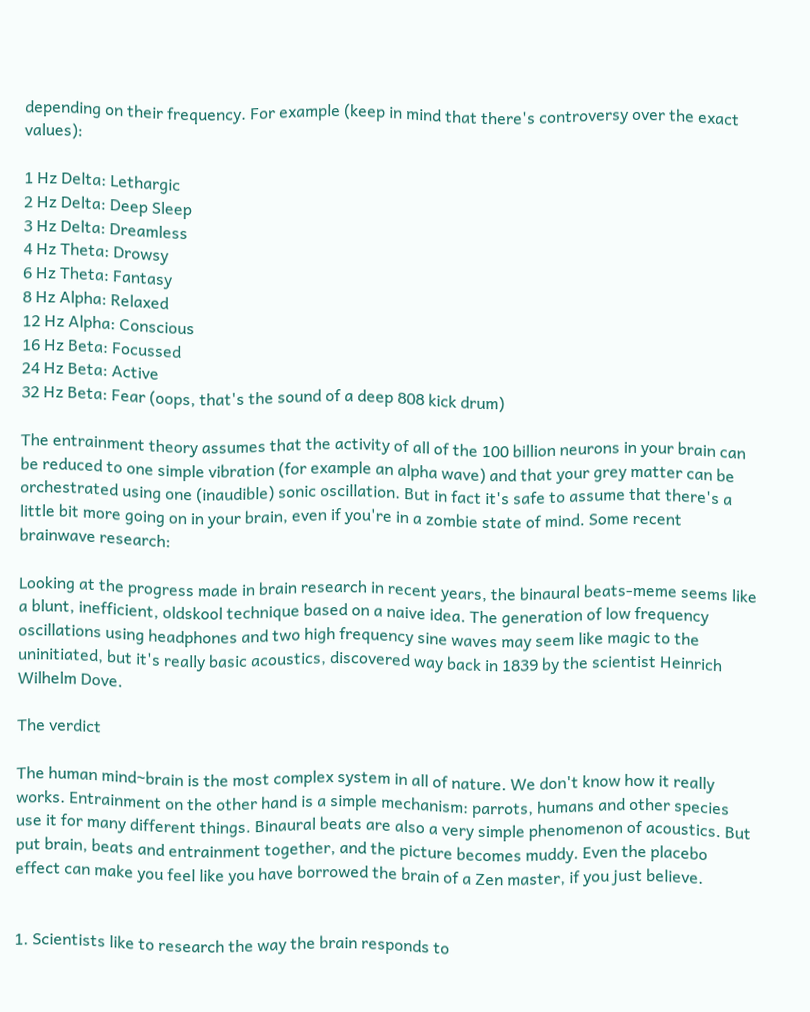depending on their frequency. For example (keep in mind that there's controversy over the exact values):

1 Hz Delta: Lethargic
2 Hz Delta: Deep Sleep
3 Hz Delta: Dreamless
4 Hz Theta: Drowsy
6 Hz Theta: Fantasy
8 Hz Alpha: Relaxed
12 Hz Alpha: Conscious
16 Hz Beta: Focussed
24 Hz Beta: Active
32 Hz Beta: Fear (oops, that's the sound of a deep 808 kick drum)

The entrainment theory assumes that the activity of all of the 100 billion neurons in your brain can be reduced to one simple vibration (for example an alpha wave) and that your grey matter can be orchestrated using one (inaudible) sonic oscillation. But in fact it's safe to assume that there's a little bit more going on in your brain, even if you're in a zombie state of mind. Some recent brainwave research:

Looking at the progress made in brain research in recent years, the binaural beats-meme seems like a blunt, inefficient, oldskool technique based on a naive idea. The generation of low frequency oscillations using headphones and two high frequency sine waves may seem like magic to the uninitiated, but it's really basic acoustics, discovered way back in 1839 by the scientist Heinrich Wilhelm Dove.

The verdict

The human mind~brain is the most complex system in all of nature. We don't know how it really works. Entrainment on the other hand is a simple mechanism: parrots, humans and other species use it for many different things. Binaural beats are also a very simple phenomenon of acoustics. But put brain, beats and entrainment together, and the picture becomes muddy. Even the placebo effect can make you feel like you have borrowed the brain of a Zen master, if you just believe.


1. Scientists like to research the way the brain responds to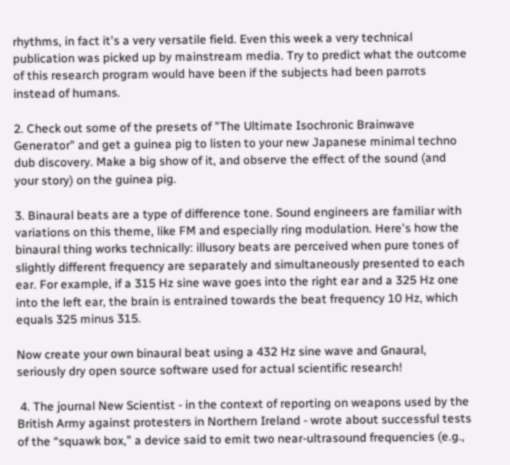rhythms, in fact it's a very versatile field. Even this week a very technical publication was picked up by mainstream media. Try to predict what the outcome of this research program would have been if the subjects had been parrots instead of humans.

2. Check out some of the presets of "The Ultimate Isochronic Brainwave Generator" and get a guinea pig to listen to your new Japanese minimal techno dub discovery. Make a big show of it, and observe the effect of the sound (and your story) on the guinea pig.

3. Binaural beats are a type of difference tone. Sound engineers are familiar with variations on this theme, like FM and especially ring modulation. Here's how the binaural thing works technically: illusory beats are perceived when pure tones of slightly different frequency are separately and simultaneously presented to each ear. For example, if a 315 Hz sine wave goes into the right ear and a 325 Hz one into the left ear, the brain is entrained towards the beat frequency 10 Hz, which equals 325 minus 315.

Now create your own binaural beat using a 432 Hz sine wave and Gnaural, seriously dry open source software used for actual scientific research!

 4. The journal New Scientist - in the context of reporting on weapons used by the British Army against protesters in Northern Ireland - wrote about successful tests of the “squawk box,” a device said to emit two near-ultrasound frequencies (e.g.,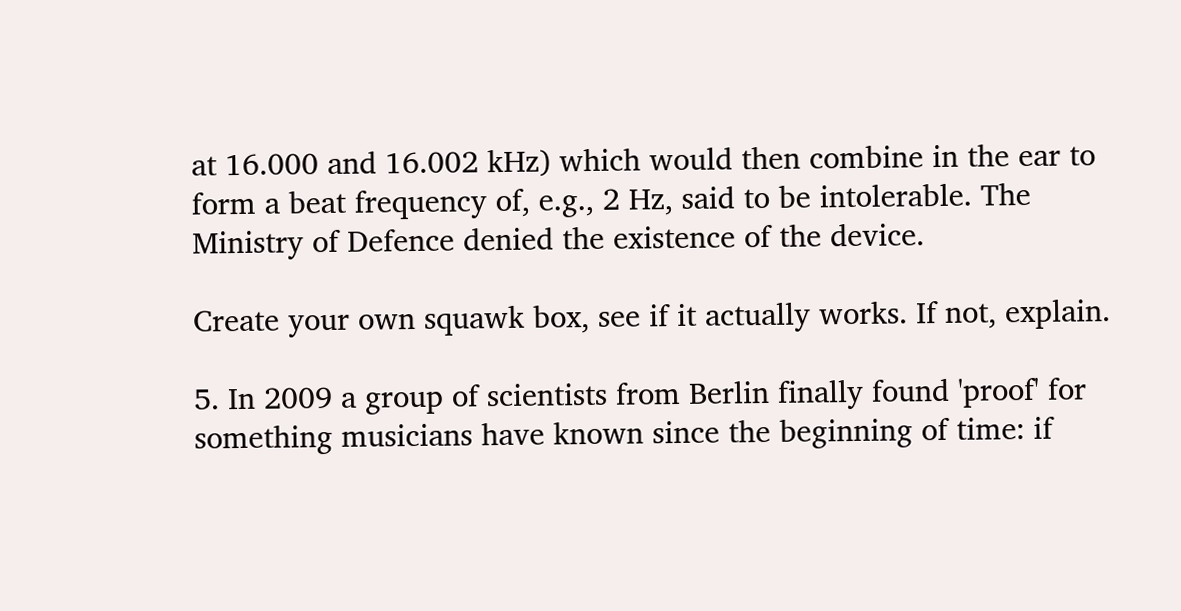at 16.000 and 16.002 kHz) which would then combine in the ear to form a beat frequency of, e.g., 2 Hz, said to be intolerable. The Ministry of Defence denied the existence of the device.

Create your own squawk box, see if it actually works. If not, explain.

5. In 2009 a group of scientists from Berlin finally found 'proof' for something musicians have known since the beginning of time: if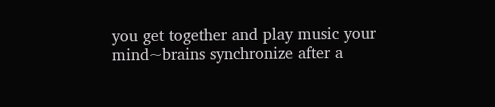you get together and play music your mind~brains synchronize after a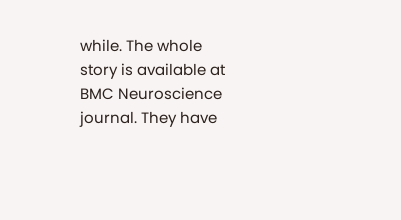while. The whole story is available at BMC Neuroscience journal. They have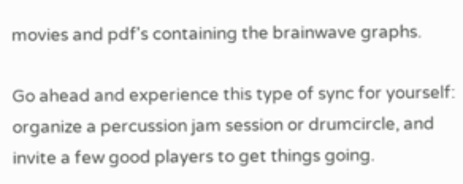movies and pdf's containing the brainwave graphs.

Go ahead and experience this type of sync for yourself: organize a percussion jam session or drumcircle, and invite a few good players to get things going.